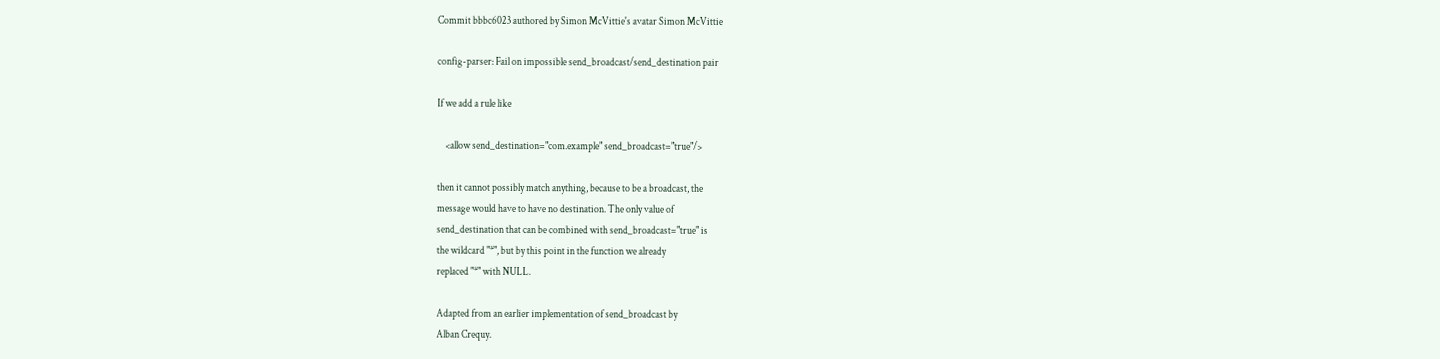Commit bbbc6023 authored by Simon McVittie's avatar Simon McVittie

config-parser: Fail on impossible send_broadcast/send_destination pair

If we add a rule like

    <allow send_destination="com.example" send_broadcast="true"/>

then it cannot possibly match anything, because to be a broadcast, the
message would have to have no destination. The only value of
send_destination that can be combined with send_broadcast="true" is
the wildcard "*", but by this point in the function we already
replaced "*" with NULL.

Adapted from an earlier implementation of send_broadcast by
Alban Crequy.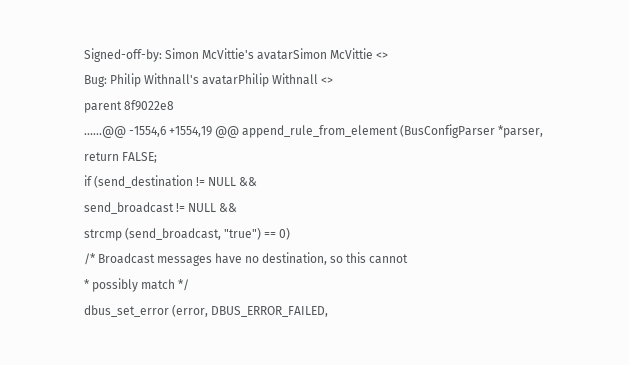Signed-off-by: Simon McVittie's avatarSimon McVittie <>
Bug: Philip Withnall's avatarPhilip Withnall <>
parent 8f9022e8
......@@ -1554,6 +1554,19 @@ append_rule_from_element (BusConfigParser *parser,
return FALSE;
if (send_destination != NULL &&
send_broadcast != NULL &&
strcmp (send_broadcast, "true") == 0)
/* Broadcast messages have no destination, so this cannot
* possibly match */
dbus_set_error (error, DBUS_ERROR_FAILED,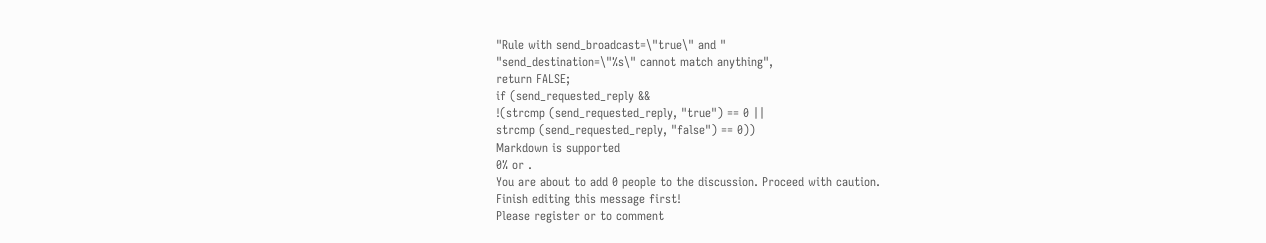"Rule with send_broadcast=\"true\" and "
"send_destination=\"%s\" cannot match anything",
return FALSE;
if (send_requested_reply &&
!(strcmp (send_requested_reply, "true") == 0 ||
strcmp (send_requested_reply, "false") == 0))
Markdown is supported
0% or .
You are about to add 0 people to the discussion. Proceed with caution.
Finish editing this message first!
Please register or to comment